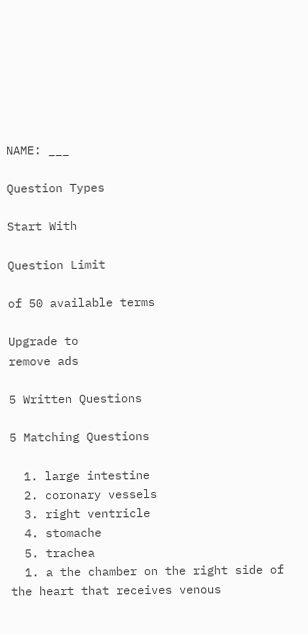NAME: ___

Question Types

Start With

Question Limit

of 50 available terms

Upgrade to
remove ads

5 Written Questions

5 Matching Questions

  1. large intestine
  2. coronary vessels
  3. right ventricle
  4. stomache
  5. trachea
  1. a the chamber on the right side of the heart that receives venous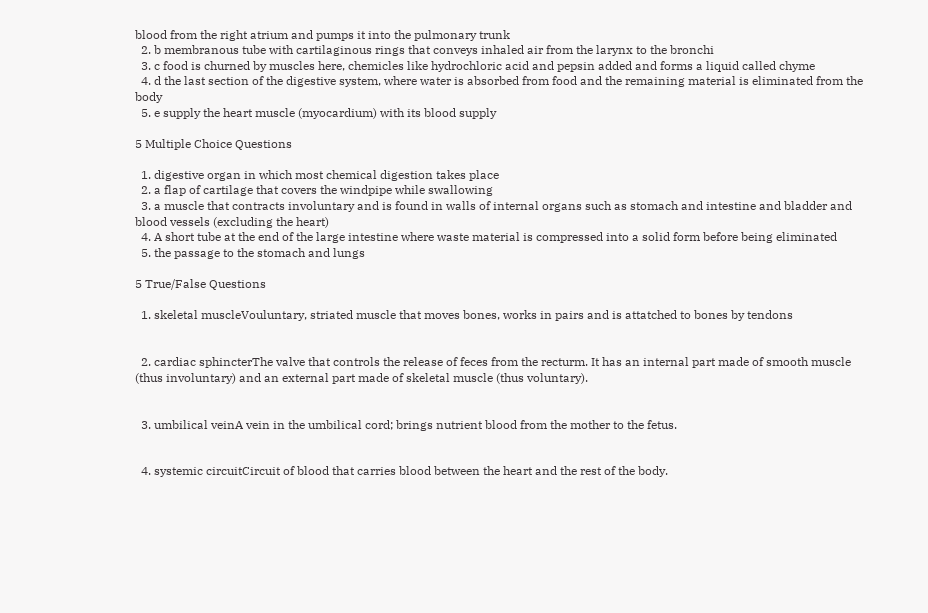blood from the right atrium and pumps it into the pulmonary trunk
  2. b membranous tube with cartilaginous rings that conveys inhaled air from the larynx to the bronchi
  3. c food is churned by muscles here, chemicles like hydrochloric acid and pepsin added and forms a liquid called chyme
  4. d the last section of the digestive system, where water is absorbed from food and the remaining material is eliminated from the body
  5. e supply the heart muscle (myocardium) with its blood supply

5 Multiple Choice Questions

  1. digestive organ in which most chemical digestion takes place
  2. a flap of cartilage that covers the windpipe while swallowing
  3. a muscle that contracts involuntary and is found in walls of internal organs such as stomach and intestine and bladder and blood vessels (excluding the heart)
  4. A short tube at the end of the large intestine where waste material is compressed into a solid form before being eliminated
  5. the passage to the stomach and lungs

5 True/False Questions

  1. skeletal muscleVouluntary, striated muscle that moves bones, works in pairs and is attatched to bones by tendons


  2. cardiac sphincterThe valve that controls the release of feces from the recturm. It has an internal part made of smooth muscle (thus involuntary) and an external part made of skeletal muscle (thus voluntary).


  3. umbilical veinA vein in the umbilical cord; brings nutrient blood from the mother to the fetus.


  4. systemic circuitCircuit of blood that carries blood between the heart and the rest of the body.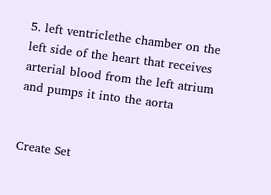5. left ventriclethe chamber on the left side of the heart that receives arterial blood from the left atrium and pumps it into the aorta


Create Set